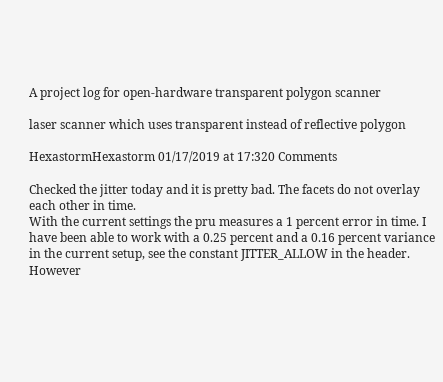A project log for open-hardware transparent polygon scanner

laser scanner which uses transparent instead of reflective polygon

HexastormHexastorm 01/17/2019 at 17:320 Comments

Checked the jitter today and it is pretty bad. The facets do not overlay each other in time.
With the current settings the pru measures a 1 percent error in time. I have been able to work with a 0.25 percent and a 0.16 percent variance in the current setup, see the constant JITTER_ALLOW in the header. However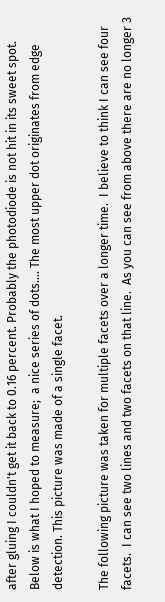after gluing I couldn't get it back to 0.16 percent. Probably the photodiode is not hit in its sweet spot.
Below is what I hoped to measure;  a nice series of dots.... The most upper dot originates from edge detection. This picture was made of a single facet.

The following picture was taken for multiple facets over a longer time.  I believe to think I can see four facets.  I can see two lines and two facets on that line.  As you can see from above there are no longer 3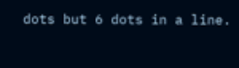dots but 6 dots in a line.